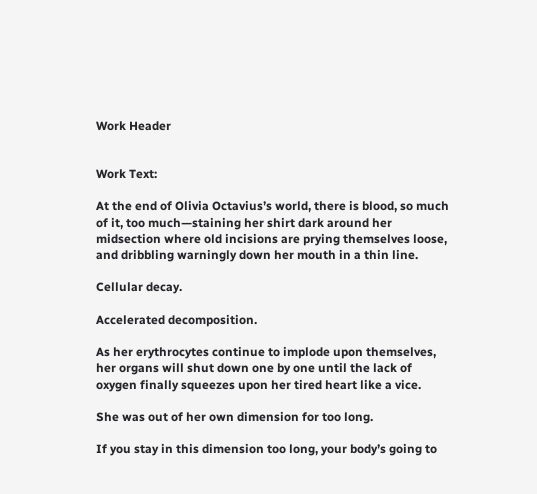Work Header


Work Text:

At the end of Olivia Octavius’s world, there is blood, so much of it, too much—staining her shirt dark around her midsection where old incisions are prying themselves loose, and dribbling warningly down her mouth in a thin line.

Cellular decay.

Accelerated decomposition.

As her erythrocytes continue to implode upon themselves, her organs will shut down one by one until the lack of oxygen finally squeezes upon her tired heart like a vice.

She was out of her own dimension for too long.

If you stay in this dimension too long, your body’s going to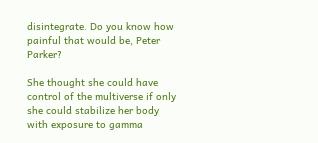disintegrate. Do you know how painful that would be, Peter Parker?

She thought she could have control of the multiverse if only she could stabilize her body with exposure to gamma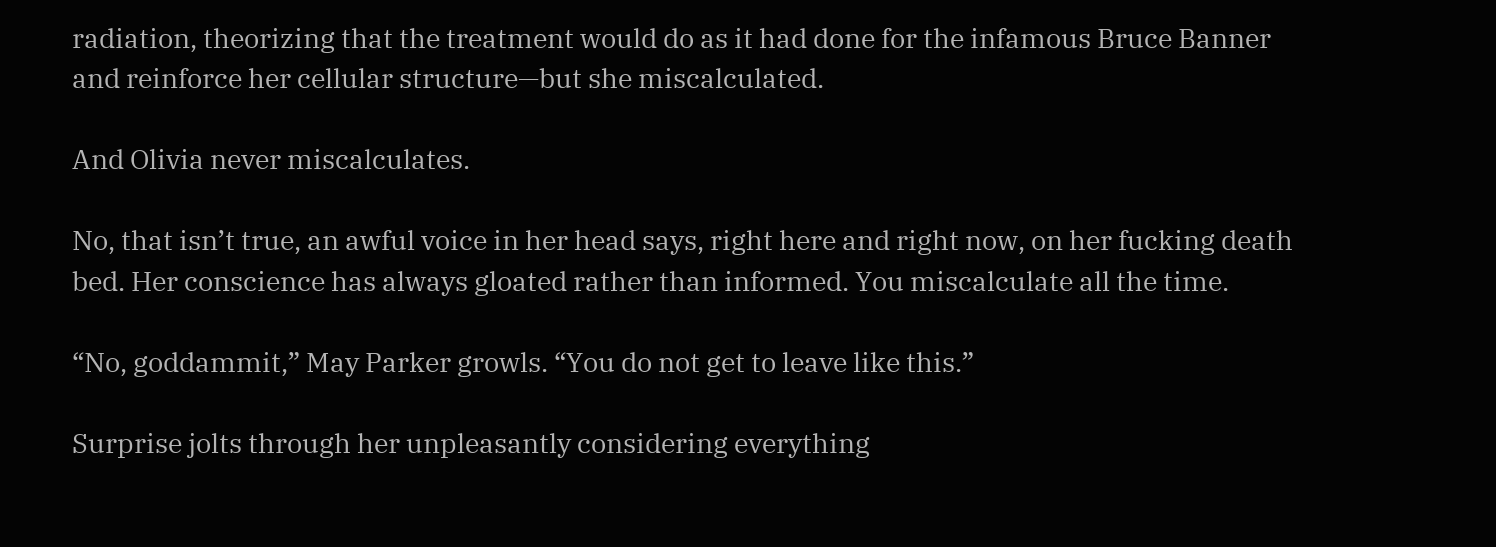radiation, theorizing that the treatment would do as it had done for the infamous Bruce Banner and reinforce her cellular structure—but she miscalculated.

And Olivia never miscalculates.

No, that isn’t true, an awful voice in her head says, right here and right now, on her fucking death bed. Her conscience has always gloated rather than informed. You miscalculate all the time.

“No, goddammit,” May Parker growls. “You do not get to leave like this.”

Surprise jolts through her unpleasantly considering everything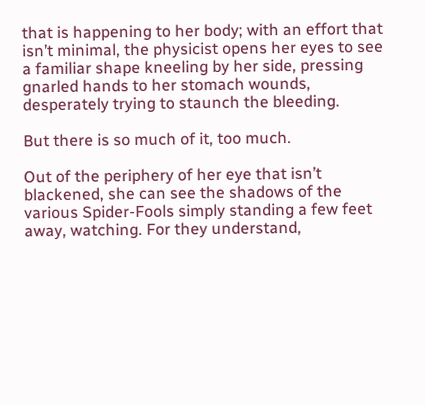that is happening to her body; with an effort that isn’t minimal, the physicist opens her eyes to see a familiar shape kneeling by her side, pressing gnarled hands to her stomach wounds, desperately trying to staunch the bleeding.

But there is so much of it, too much.

Out of the periphery of her eye that isn’t blackened, she can see the shadows of the various Spider-Fools simply standing a few feet away, watching. For they understand,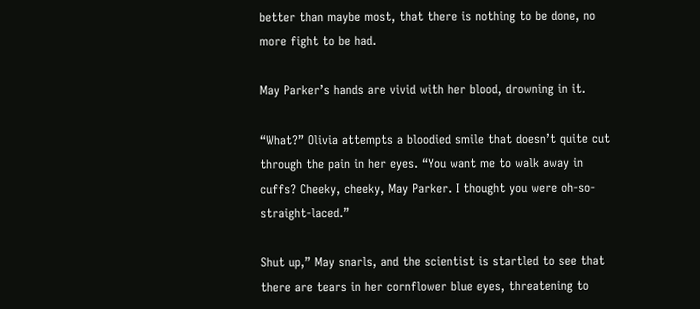better than maybe most, that there is nothing to be done, no more fight to be had.

May Parker’s hands are vivid with her blood, drowning in it.

“What?” Olivia attempts a bloodied smile that doesn’t quite cut through the pain in her eyes. “You want me to walk away in cuffs? Cheeky, cheeky, May Parker. I thought you were oh-so-straight-laced.”

Shut up,” May snarls, and the scientist is startled to see that there are tears in her cornflower blue eyes, threatening to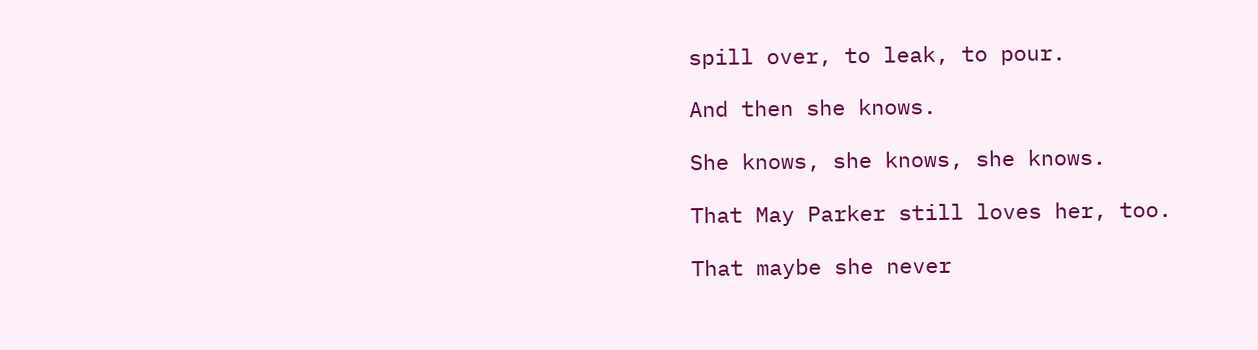spill over, to leak, to pour.

And then she knows.

She knows, she knows, she knows.

That May Parker still loves her, too.

That maybe she never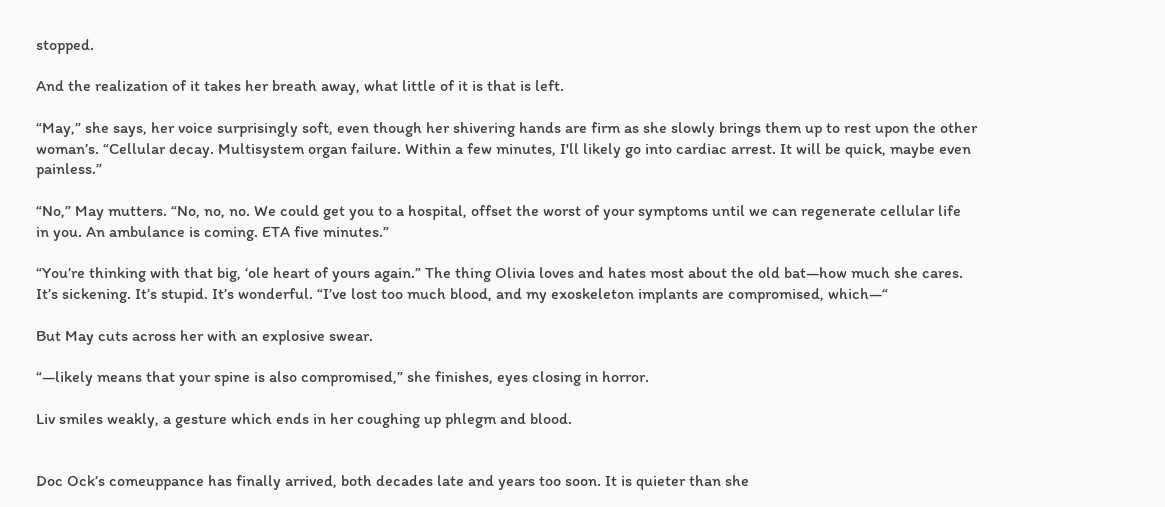stopped.

And the realization of it takes her breath away, what little of it is that is left.

“May,” she says, her voice surprisingly soft, even though her shivering hands are firm as she slowly brings them up to rest upon the other woman’s. “Cellular decay. Multisystem organ failure. Within a few minutes, I'll likely go into cardiac arrest. It will be quick, maybe even painless.”

“No,” May mutters. “No, no, no. We could get you to a hospital, offset the worst of your symptoms until we can regenerate cellular life in you. An ambulance is coming. ETA five minutes.”

“You’re thinking with that big, ‘ole heart of yours again.” The thing Olivia loves and hates most about the old bat—how much she cares. It’s sickening. It’s stupid. It’s wonderful. “I’ve lost too much blood, and my exoskeleton implants are compromised, which—“

But May cuts across her with an explosive swear.

“—likely means that your spine is also compromised,” she finishes, eyes closing in horror.

Liv smiles weakly, a gesture which ends in her coughing up phlegm and blood.


Doc Ock’s comeuppance has finally arrived, both decades late and years too soon. It is quieter than she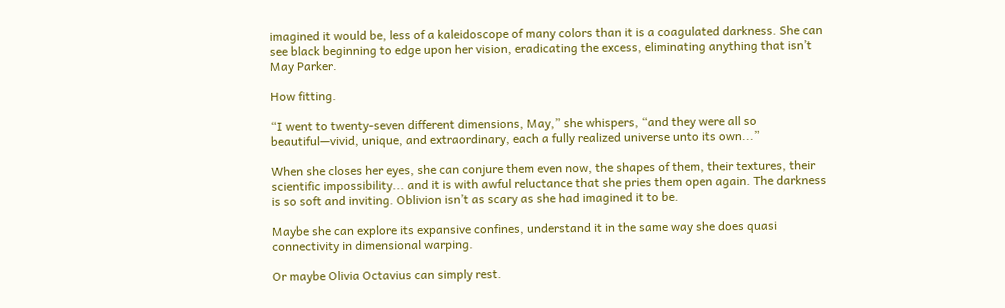imagined it would be, less of a kaleidoscope of many colors than it is a coagulated darkness. She can see black beginning to edge upon her vision, eradicating the excess, eliminating anything that isn’t May Parker.

How fitting.

“I went to twenty-seven different dimensions, May,” she whispers, “and they were all so beautiful—vivid, unique, and extraordinary, each a fully realized universe unto its own...”

When she closes her eyes, she can conjure them even now, the shapes of them, their textures, their scientific impossibility... and it is with awful reluctance that she pries them open again. The darkness is so soft and inviting. Oblivion isn’t as scary as she had imagined it to be.

Maybe she can explore its expansive confines, understand it in the same way she does quasi connectivity in dimensional warping.

Or maybe Olivia Octavius can simply rest.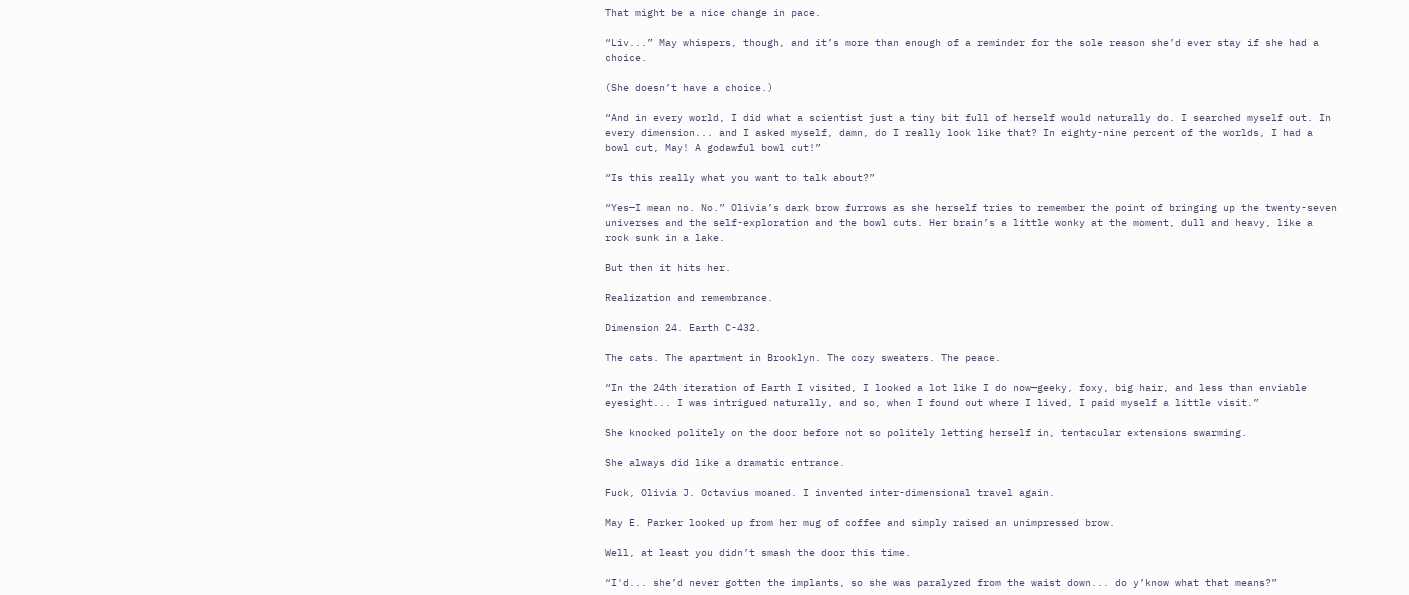That might be a nice change in pace.

“Liv...” May whispers, though, and it’s more than enough of a reminder for the sole reason she’d ever stay if she had a choice.

(She doesn’t have a choice.)

“And in every world, I did what a scientist just a tiny bit full of herself would naturally do. I searched myself out. In every dimension... and I asked myself, damn, do I really look like that? In eighty-nine percent of the worlds, I had a bowl cut, May! A godawful bowl cut!”

“Is this really what you want to talk about?”

“Yes—I mean no. No.” Olivia’s dark brow furrows as she herself tries to remember the point of bringing up the twenty-seven universes and the self-exploration and the bowl cuts. Her brain’s a little wonky at the moment, dull and heavy, like a rock sunk in a lake.

But then it hits her.

Realization and remembrance.

Dimension 24. Earth C-432.

The cats. The apartment in Brooklyn. The cozy sweaters. The peace.

“In the 24th iteration of Earth I visited, I looked a lot like I do now—geeky, foxy, big hair, and less than enviable eyesight... I was intrigued naturally, and so, when I found out where I lived, I paid myself a little visit.”

She knocked politely on the door before not so politely letting herself in, tentacular extensions swarming.

She always did like a dramatic entrance.

Fuck, Olivia J. Octavius moaned. I invented inter-dimensional travel again.

May E. Parker looked up from her mug of coffee and simply raised an unimpressed brow.

Well, at least you didn’t smash the door this time.

“I'd... she’d never gotten the implants, so she was paralyzed from the waist down... do y’know what that means?”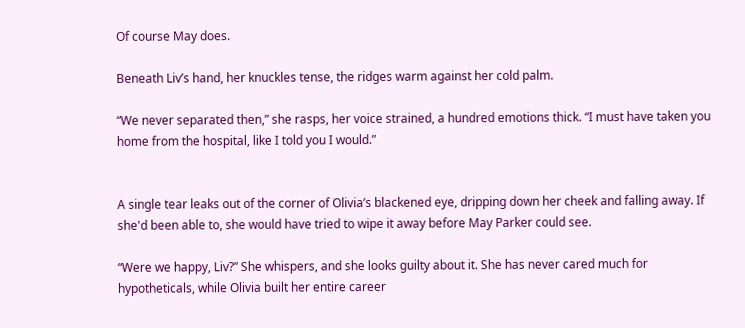Of course May does.

Beneath Liv’s hand, her knuckles tense, the ridges warm against her cold palm.

“We never separated then,” she rasps, her voice strained, a hundred emotions thick. “I must have taken you home from the hospital, like I told you I would.”


A single tear leaks out of the corner of Olivia’s blackened eye, dripping down her cheek and falling away. If she'd been able to, she would have tried to wipe it away before May Parker could see.

“Were we happy, Liv?” She whispers, and she looks guilty about it. She has never cared much for hypotheticals, while Olivia built her entire career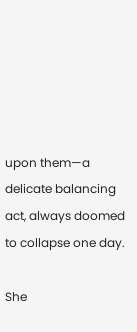upon them—a delicate balancing act, always doomed to collapse one day.

She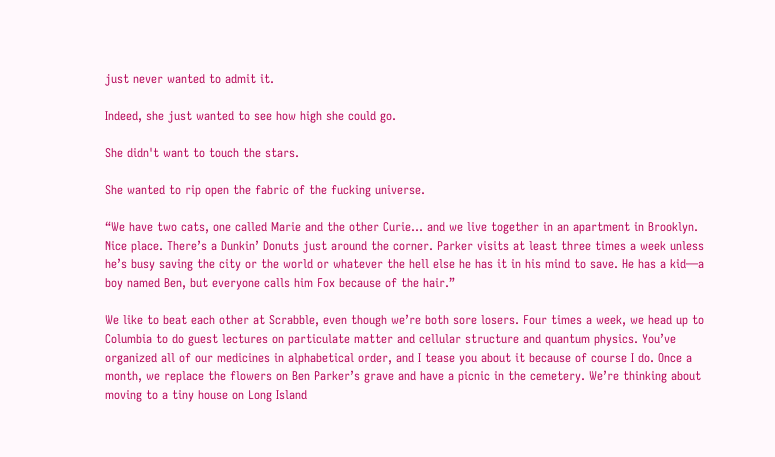just never wanted to admit it.

Indeed, she just wanted to see how high she could go.

She didn't want to touch the stars.

She wanted to rip open the fabric of the fucking universe.

“We have two cats, one called Marie and the other Curie... and we live together in an apartment in Brooklyn. Nice place. There’s a Dunkin’ Donuts just around the corner. Parker visits at least three times a week unless he’s busy saving the city or the world or whatever the hell else he has it in his mind to save. He has a kid—a boy named Ben, but everyone calls him Fox because of the hair.”

We like to beat each other at Scrabble, even though we’re both sore losers. Four times a week, we head up to Columbia to do guest lectures on particulate matter and cellular structure and quantum physics. You’ve organized all of our medicines in alphabetical order, and I tease you about it because of course I do. Once a month, we replace the flowers on Ben Parker’s grave and have a picnic in the cemetery. We’re thinking about moving to a tiny house on Long Island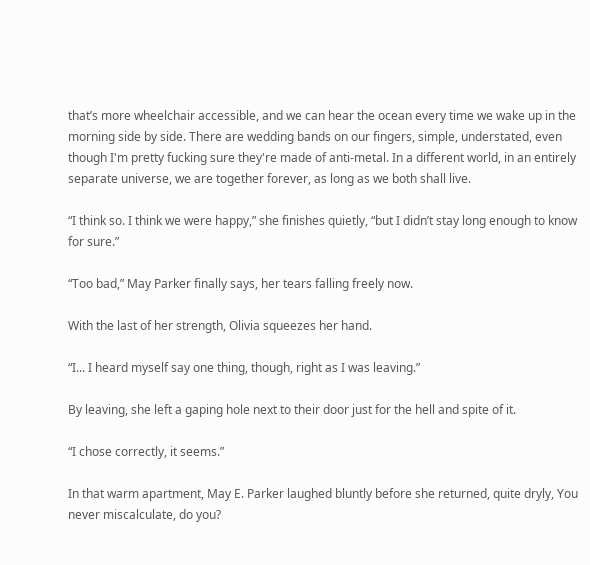that’s more wheelchair accessible, and we can hear the ocean every time we wake up in the morning side by side. There are wedding bands on our fingers, simple, understated, even though I'm pretty fucking sure they're made of anti-metal. In a different world, in an entirely separate universe, we are together forever, as long as we both shall live.

“I think so. I think we were happy,” she finishes quietly, “but I didn’t stay long enough to know for sure.”

“Too bad,” May Parker finally says, her tears falling freely now.

With the last of her strength, Olivia squeezes her hand.

“I... I heard myself say one thing, though, right as I was leaving.”

By leaving, she left a gaping hole next to their door just for the hell and spite of it.

“I chose correctly, it seems.”

In that warm apartment, May E. Parker laughed bluntly before she returned, quite dryly, You never miscalculate, do you?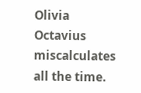Olivia Octavius miscalculates all the time.